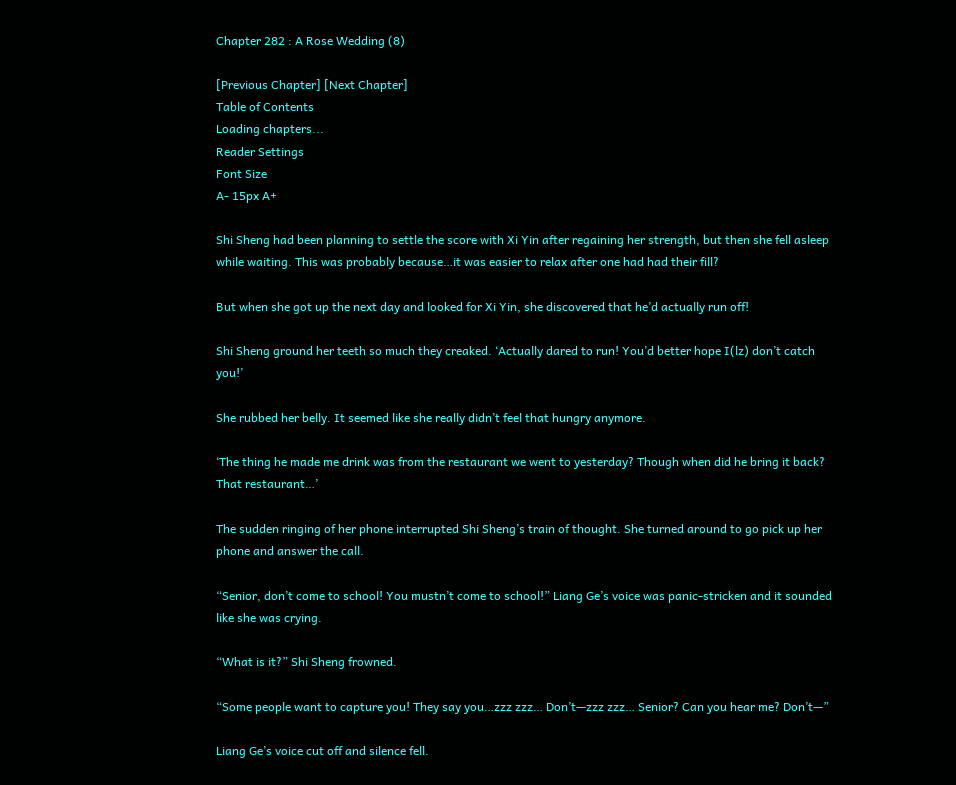Chapter 282 : A Rose Wedding (8)

[Previous Chapter] [Next Chapter]
Table of Contents
Loading chapters...
Reader Settings
Font Size
A- 15px A+

Shi Sheng had been planning to settle the score with Xi Yin after regaining her strength, but then she fell asleep while waiting. This was probably because…it was easier to relax after one had had their fill?

But when she got up the next day and looked for Xi Yin, she discovered that he’d actually run off!

Shi Sheng ground her teeth so much they creaked. ‘Actually dared to run! You’d better hope I(lz) don’t catch you!’

She rubbed her belly. It seemed like she really didn’t feel that hungry anymore.

‘The thing he made me drink was from the restaurant we went to yesterday? Though when did he bring it back? That restaurant…’

The sudden ringing of her phone interrupted Shi Sheng’s train of thought. She turned around to go pick up her phone and answer the call.

“Senior, don’t come to school! You mustn’t come to school!” Liang Ge’s voice was panic-stricken and it sounded like she was crying.

“What is it?” Shi Sheng frowned.

“Some people want to capture you! They say you…zzz zzz… Don’t—zzz zzz… Senior? Can you hear me? Don’t—”

Liang Ge’s voice cut off and silence fell.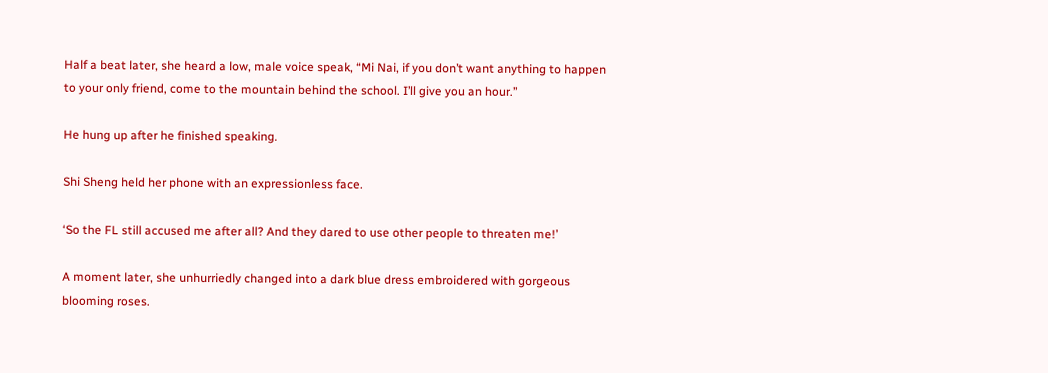Half a beat later, she heard a low, male voice speak, “Mi Nai, if you don’t want anything to happen to your only friend, come to the mountain behind the school. I’ll give you an hour.”

He hung up after he finished speaking.

Shi Sheng held her phone with an expressionless face.

‘So the FL still accused me after all? And they dared to use other people to threaten me!’

A moment later, she unhurriedly changed into a dark blue dress embroidered with gorgeous blooming roses.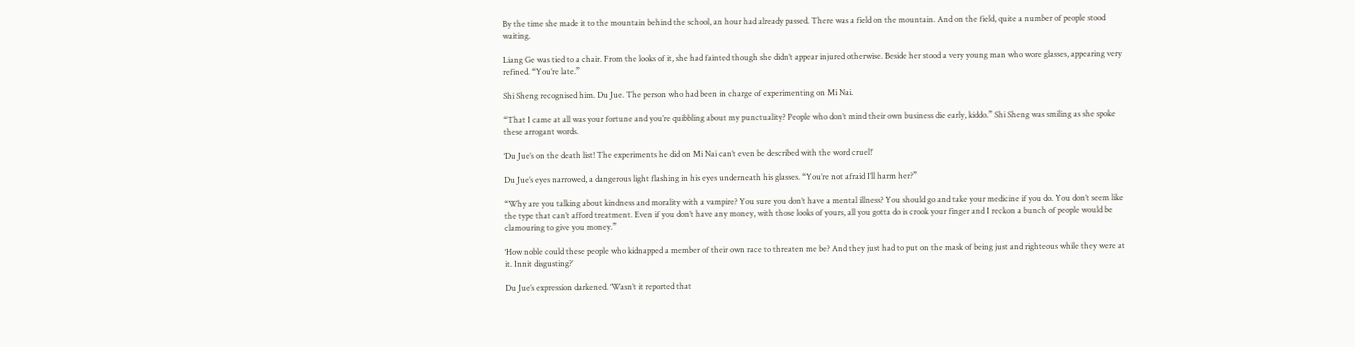By the time she made it to the mountain behind the school, an hour had already passed. There was a field on the mountain. And on the field, quite a number of people stood waiting.

Liang Ge was tied to a chair. From the looks of it, she had fainted though she didn’t appear injured otherwise. Beside her stood a very young man who wore glasses, appearing very refined. “You’re late.”

Shi Sheng recognised him. Du Jue. The person who had been in charge of experimenting on Mi Nai.

“That I came at all was your fortune and you’re quibbling about my punctuality? People who don’t mind their own business die early, kiddo.” Shi Sheng was smiling as she spoke these arrogant words.

‘Du Jue’s on the death list! The experiments he did on Mi Nai can’t even be described with the word cruel!’

Du Jue’s eyes narrowed, a dangerous light flashing in his eyes underneath his glasses. “You’re not afraid I’ll harm her?”

“Why are you talking about kindness and morality with a vampire? You sure you don’t have a mental illness? You should go and take your medicine if you do. You don’t seem like the type that can’t afford treatment. Even if you don’t have any money, with those looks of yours, all you gotta do is crook your finger and I reckon a bunch of people would be clamouring to give you money.”

‘How noble could these people who kidnapped a member of their own race to threaten me be? And they just had to put on the mask of being just and righteous while they were at it. Innit disgusting?’

Du Jue’s expression darkened. ‘Wasn’t it reported that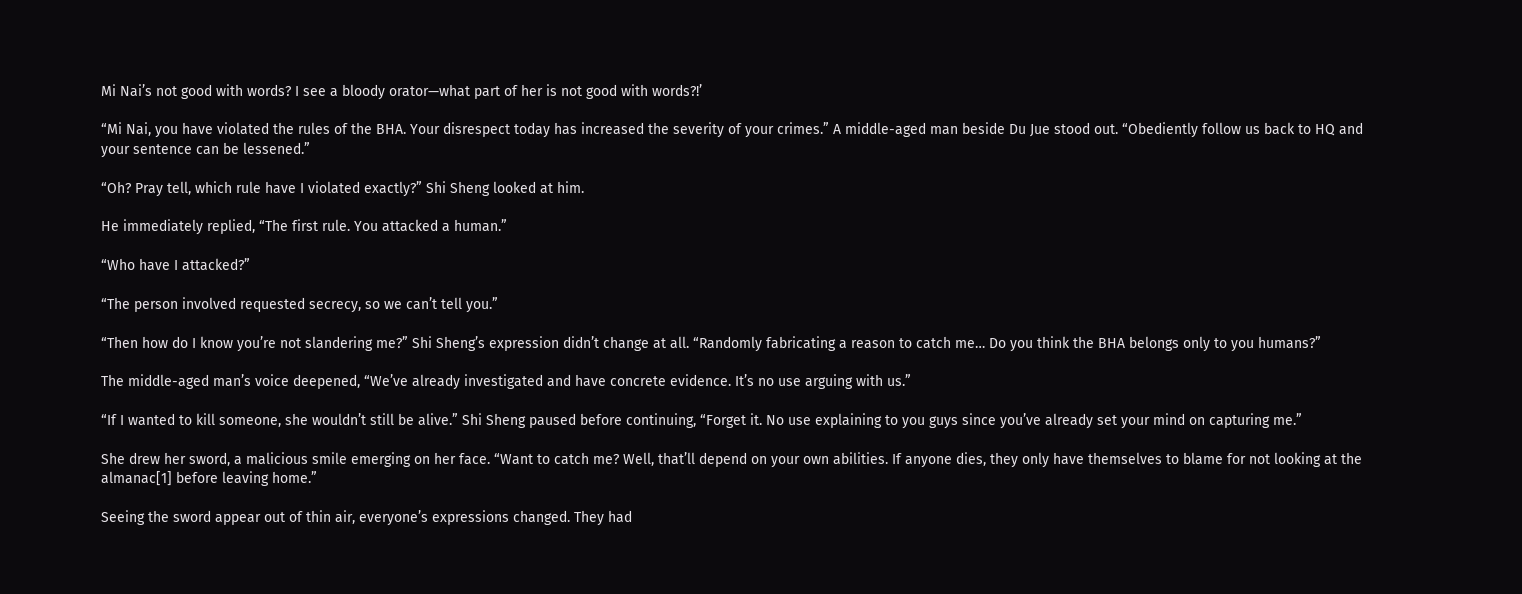Mi Nai’s not good with words? I see a bloody orator—what part of her is not good with words?!’

“Mi Nai, you have violated the rules of the BHA. Your disrespect today has increased the severity of your crimes.” A middle-aged man beside Du Jue stood out. “Obediently follow us back to HQ and your sentence can be lessened.”

“Oh? Pray tell, which rule have I violated exactly?” Shi Sheng looked at him.

He immediately replied, “The first rule. You attacked a human.”

“Who have I attacked?”

“The person involved requested secrecy, so we can’t tell you.”

“Then how do I know you’re not slandering me?” Shi Sheng’s expression didn’t change at all. “Randomly fabricating a reason to catch me… Do you think the BHA belongs only to you humans?”

The middle-aged man’s voice deepened, “We’ve already investigated and have concrete evidence. It’s no use arguing with us.”

“If I wanted to kill someone, she wouldn’t still be alive.” Shi Sheng paused before continuing, “Forget it. No use explaining to you guys since you’ve already set your mind on capturing me.”

She drew her sword, a malicious smile emerging on her face. “Want to catch me? Well, that’ll depend on your own abilities. If anyone dies, they only have themselves to blame for not looking at the almanac[1] before leaving home.”

Seeing the sword appear out of thin air, everyone’s expressions changed. They had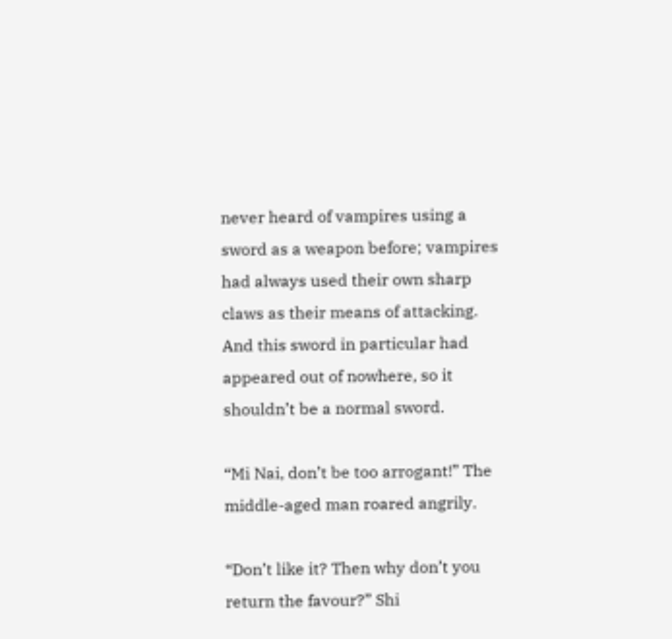never heard of vampires using a sword as a weapon before; vampires had always used their own sharp claws as their means of attacking. And this sword in particular had appeared out of nowhere, so it shouldn’t be a normal sword.

“Mi Nai, don’t be too arrogant!” The middle-aged man roared angrily.

“Don’t like it? Then why don’t you return the favour?” Shi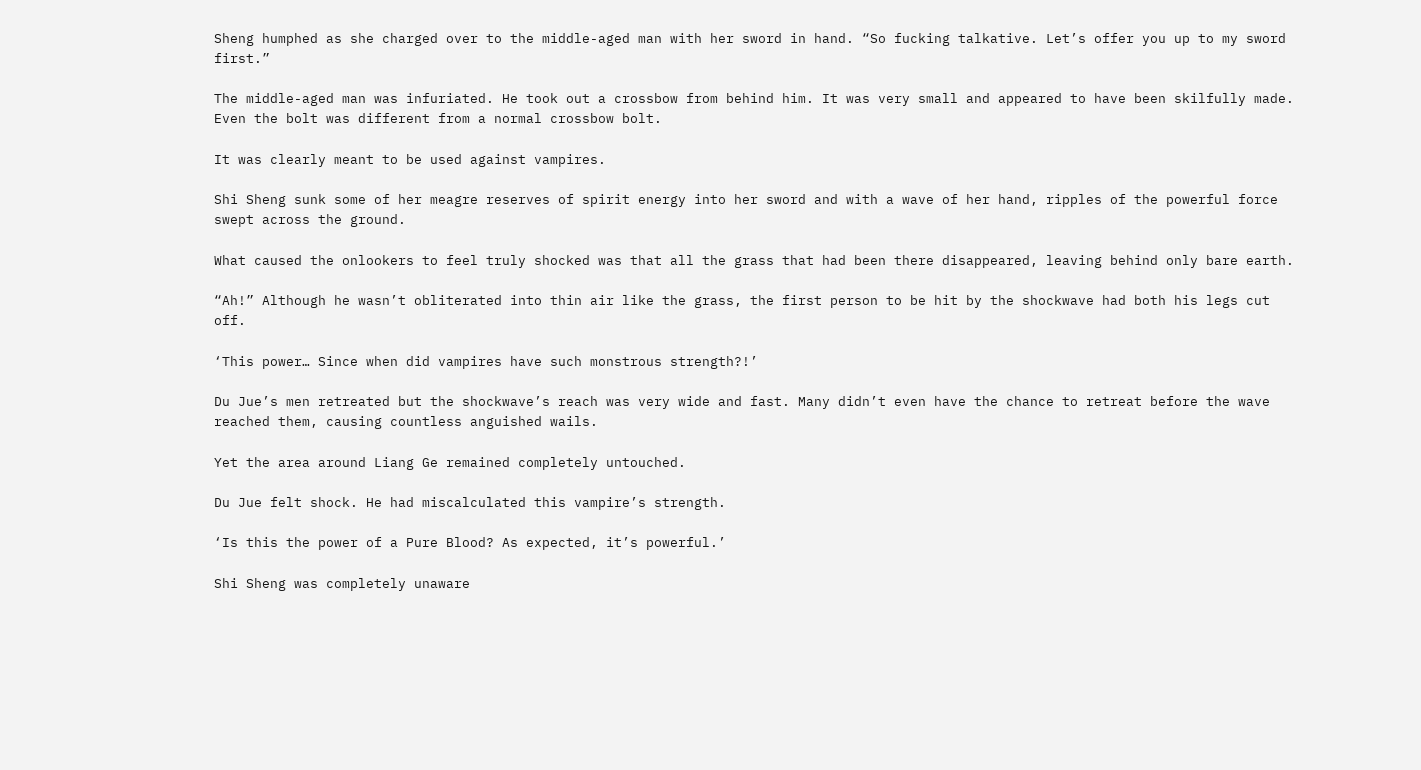Sheng humphed as she charged over to the middle-aged man with her sword in hand. “So fucking talkative. Let’s offer you up to my sword first.”

The middle-aged man was infuriated. He took out a crossbow from behind him. It was very small and appeared to have been skilfully made. Even the bolt was different from a normal crossbow bolt.

It was clearly meant to be used against vampires.

Shi Sheng sunk some of her meagre reserves of spirit energy into her sword and with a wave of her hand, ripples of the powerful force swept across the ground.

What caused the onlookers to feel truly shocked was that all the grass that had been there disappeared, leaving behind only bare earth.

“Ah!” Although he wasn’t obliterated into thin air like the grass, the first person to be hit by the shockwave had both his legs cut off.

‘This power… Since when did vampires have such monstrous strength?!’

Du Jue’s men retreated but the shockwave’s reach was very wide and fast. Many didn’t even have the chance to retreat before the wave reached them, causing countless anguished wails.

Yet the area around Liang Ge remained completely untouched.

Du Jue felt shock. He had miscalculated this vampire’s strength.

‘Is this the power of a Pure Blood? As expected, it’s powerful.’

Shi Sheng was completely unaware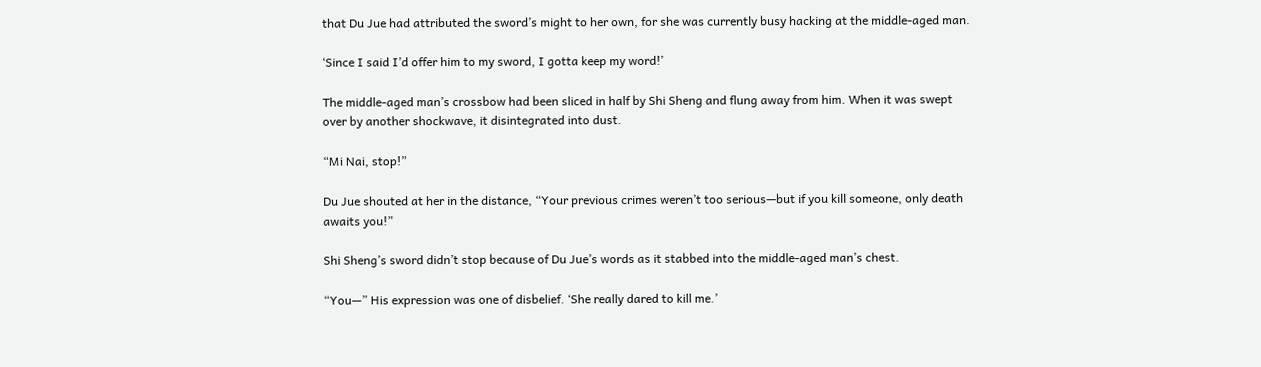that Du Jue had attributed the sword’s might to her own, for she was currently busy hacking at the middle-aged man.

‘Since I said I’d offer him to my sword, I gotta keep my word!’

The middle-aged man’s crossbow had been sliced in half by Shi Sheng and flung away from him. When it was swept over by another shockwave, it disintegrated into dust.

“Mi Nai, stop!”

Du Jue shouted at her in the distance, “Your previous crimes weren’t too serious—but if you kill someone, only death awaits you!”

Shi Sheng’s sword didn’t stop because of Du Jue’s words as it stabbed into the middle-aged man’s chest.

“You—” His expression was one of disbelief. ‘She really dared to kill me.’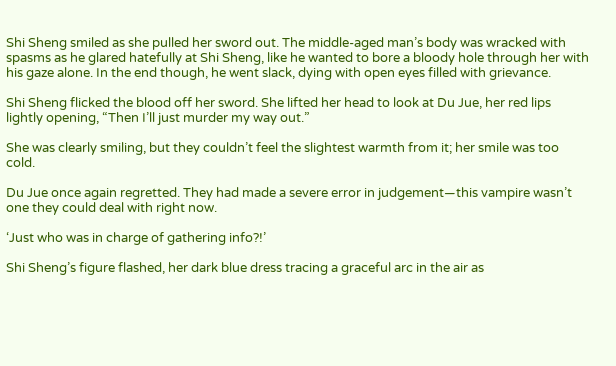Shi Sheng smiled as she pulled her sword out. The middle-aged man’s body was wracked with spasms as he glared hatefully at Shi Sheng, like he wanted to bore a bloody hole through her with his gaze alone. In the end though, he went slack, dying with open eyes filled with grievance.

Shi Sheng flicked the blood off her sword. She lifted her head to look at Du Jue, her red lips lightly opening, “Then I’ll just murder my way out.”

She was clearly smiling, but they couldn’t feel the slightest warmth from it; her smile was too cold.

Du Jue once again regretted. They had made a severe error in judgement—this vampire wasn’t one they could deal with right now.

‘Just who was in charge of gathering info?!’

Shi Sheng’s figure flashed, her dark blue dress tracing a graceful arc in the air as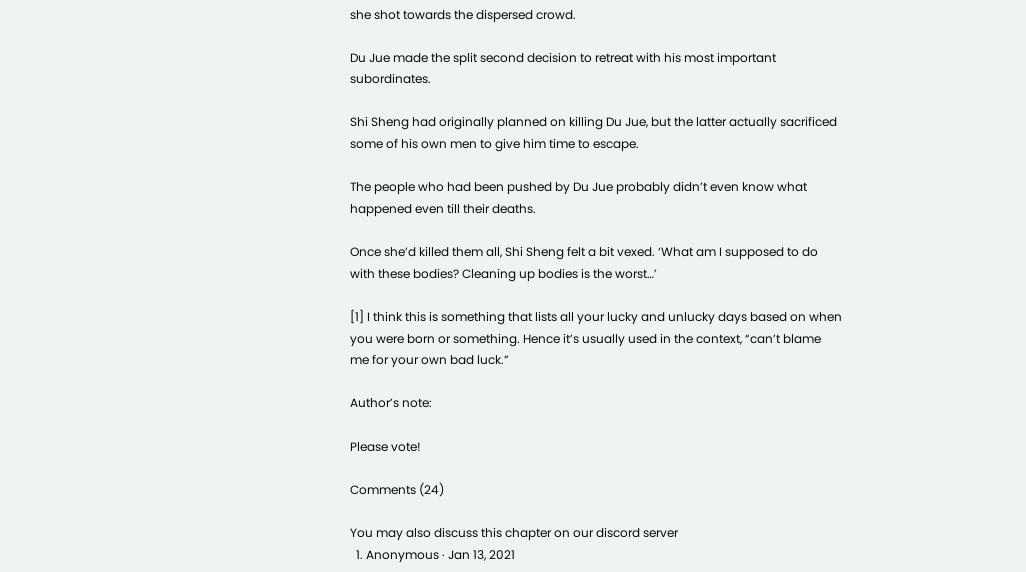she shot towards the dispersed crowd.

Du Jue made the split second decision to retreat with his most important subordinates.

Shi Sheng had originally planned on killing Du Jue, but the latter actually sacrificed some of his own men to give him time to escape.

The people who had been pushed by Du Jue probably didn’t even know what happened even till their deaths.

Once she’d killed them all, Shi Sheng felt a bit vexed. ‘What am I supposed to do with these bodies? Cleaning up bodies is the worst…’

[1] I think this is something that lists all your lucky and unlucky days based on when you were born or something. Hence it’s usually used in the context, “can’t blame me for your own bad luck.”

Author’s note:

Please vote!

Comments (24)

You may also discuss this chapter on our discord server
  1. Anonymous · Jan 13, 2021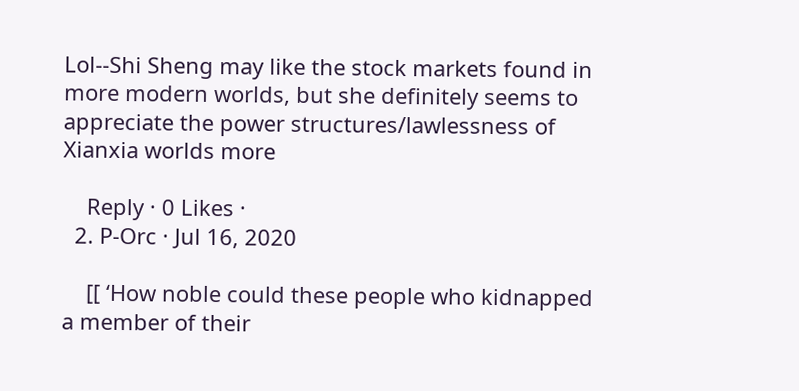Lol--Shi Sheng may like the stock markets found in more modern worlds, but she definitely seems to appreciate the power structures/lawlessness of Xianxia worlds more

    Reply · 0 Likes ·
  2. P-Orc · Jul 16, 2020

    [[ ‘How noble could these people who kidnapped a member of their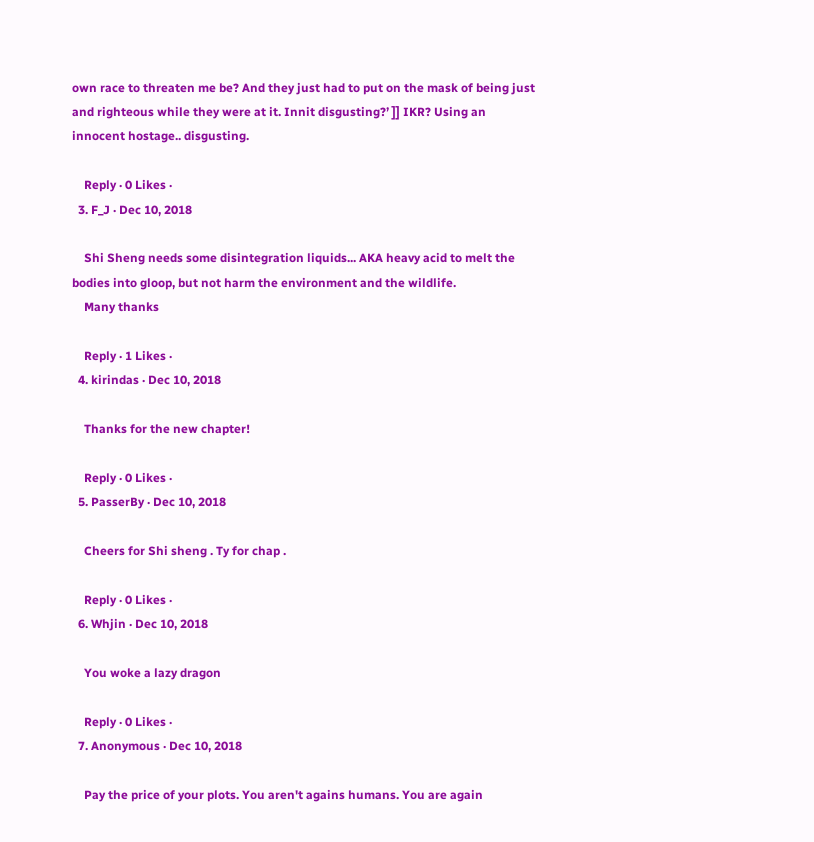own race to threaten me be? And they just had to put on the mask of being just and righteous while they were at it. Innit disgusting?’ ]] IKR? Using an innocent hostage.. disgusting.

    Reply · 0 Likes ·
  3. F_J · Dec 10, 2018

    Shi Sheng needs some disintegration liquids... AKA heavy acid to melt the bodies into gloop, but not harm the environment and the wildlife.
    Many thanks

    Reply · 1 Likes ·
  4. kirindas · Dec 10, 2018

    Thanks for the new chapter!

    Reply · 0 Likes ·
  5. PasserBy · Dec 10, 2018

    Cheers for Shi sheng . Ty for chap .

    Reply · 0 Likes ·
  6. Whjin · Dec 10, 2018

    You woke a lazy dragon

    Reply · 0 Likes ·
  7. Anonymous · Dec 10, 2018

    Pay the price of your plots. You aren't agains humans. You are again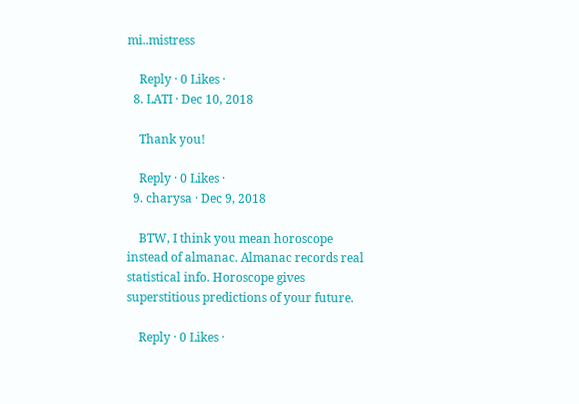mi..mistress

    Reply · 0 Likes ·
  8. LATI · Dec 10, 2018

    Thank you!

    Reply · 0 Likes ·
  9. charysa · Dec 9, 2018

    BTW, I think you mean horoscope instead of almanac. Almanac records real statistical info. Horoscope gives superstitious predictions of your future.

    Reply · 0 Likes ·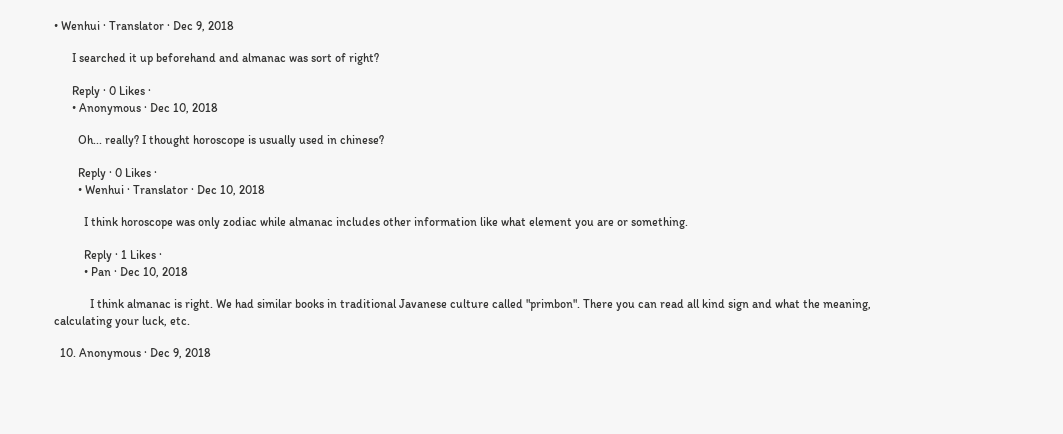• Wenhui · Translator · Dec 9, 2018

      I searched it up beforehand and almanac was sort of right?

      Reply · 0 Likes ·
      • Anonymous · Dec 10, 2018

        Oh... really? I thought horoscope is usually used in chinese?

        Reply · 0 Likes ·
        • Wenhui · Translator · Dec 10, 2018

          I think horoscope was only zodiac while almanac includes other information like what element you are or something.

          Reply · 1 Likes ·
          • Pan · Dec 10, 2018

            I think almanac is right. We had similar books in traditional Javanese culture called "primbon". There you can read all kind sign and what the meaning, calculating your luck, etc.

  10. Anonymous · Dec 9, 2018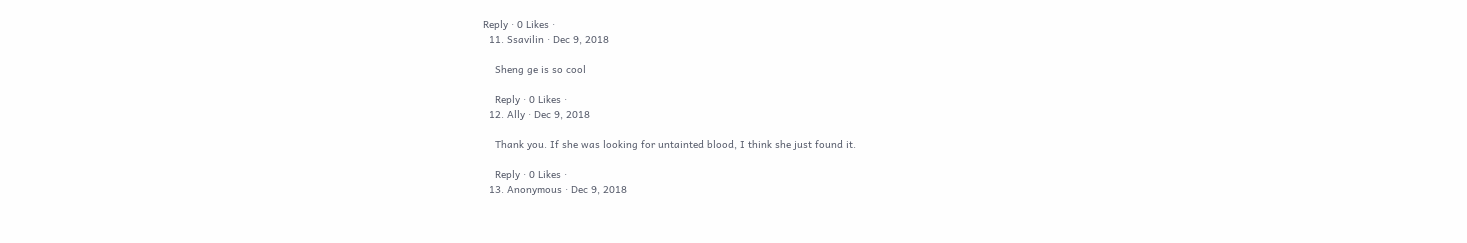Reply · 0 Likes ·
  11. Ssavilin · Dec 9, 2018

    Sheng ge is so cool

    Reply · 0 Likes ·
  12. Ally · Dec 9, 2018

    Thank you. If she was looking for untainted blood, I think she just found it.

    Reply · 0 Likes ·
  13. Anonymous · Dec 9, 2018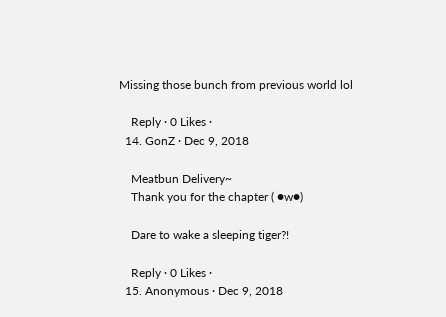Missing those bunch from previous world lol

    Reply · 0 Likes ·
  14. GonZ · Dec 9, 2018

    Meatbun Delivery~
    Thank you for the chapter ( ●w●)

    Dare to wake a sleeping tiger?!

    Reply · 0 Likes ·
  15. Anonymous · Dec 9, 2018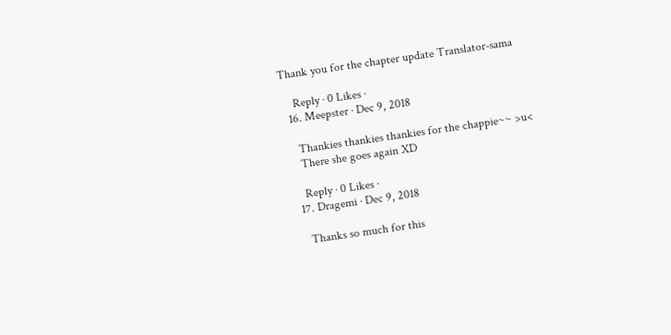Thank you for the chapter update Translator-sama

    Reply · 0 Likes ·
  16. Meepster · Dec 9, 2018

    Thankies thankies thankies for the chappie~~ >u<
    There she goes again XD

    Reply · 0 Likes ·
  17. Dragemi · Dec 9, 2018

    Thanks so much for this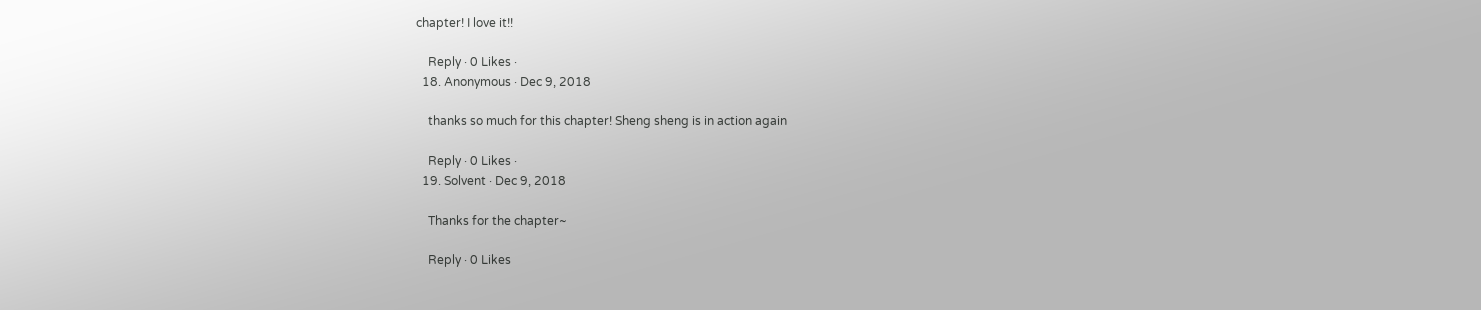chapter! I love it!!

    Reply · 0 Likes ·
  18. Anonymous · Dec 9, 2018

    thanks so much for this chapter! Sheng sheng is in action again

    Reply · 0 Likes ·
  19. Solvent · Dec 9, 2018

    Thanks for the chapter~

    Reply · 0 Likes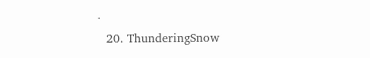·
  20. ThunderingSnow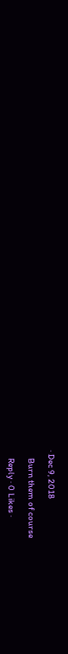· Dec 9, 2018

    Burn them of course

    Reply · 0 Likes ·